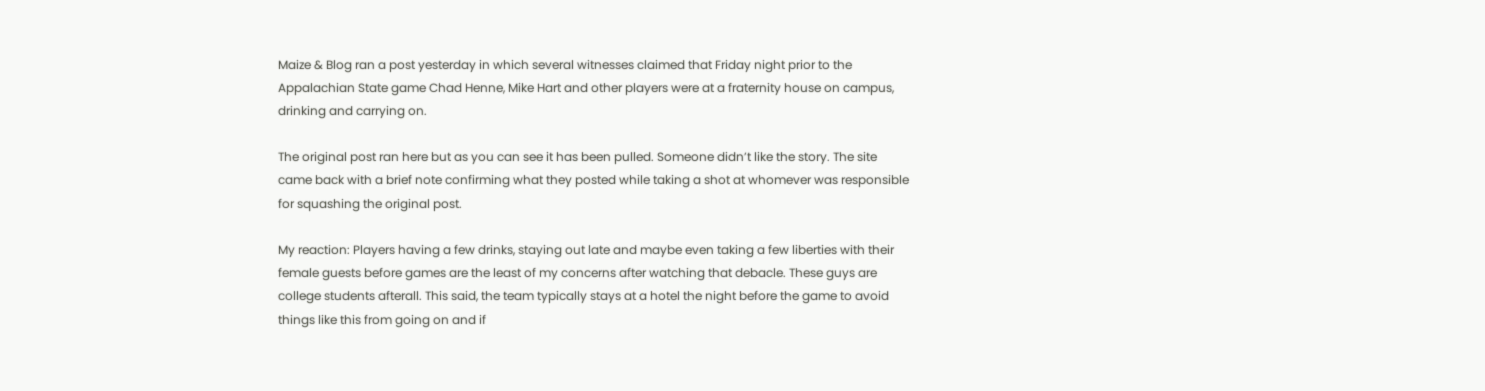Maize & Blog ran a post yesterday in which several witnesses claimed that Friday night prior to the Appalachian State game Chad Henne, Mike Hart and other players were at a fraternity house on campus, drinking and carrying on.

The original post ran here but as you can see it has been pulled. Someone didn’t like the story. The site came back with a brief note confirming what they posted while taking a shot at whomever was responsible for squashing the original post.

My reaction: Players having a few drinks, staying out late and maybe even taking a few liberties with their female guests before games are the least of my concerns after watching that debacle. These guys are college students afterall. This said, the team typically stays at a hotel the night before the game to avoid things like this from going on and if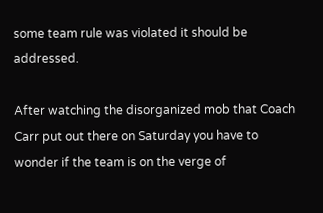some team rule was violated it should be addressed.

After watching the disorganized mob that Coach Carr put out there on Saturday you have to wonder if the team is on the verge of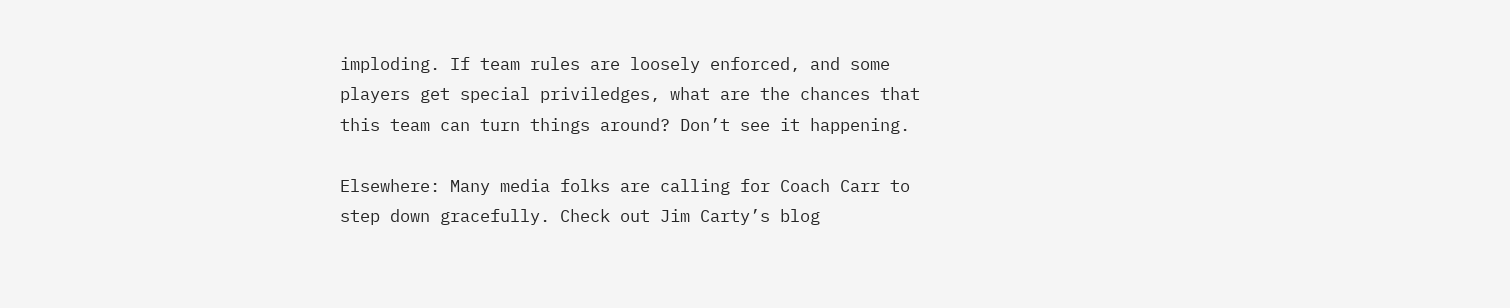imploding. If team rules are loosely enforced, and some players get special priviledges, what are the chances that this team can turn things around? Don’t see it happening.

Elsewhere: Many media folks are calling for Coach Carr to step down gracefully. Check out Jim Carty’s blog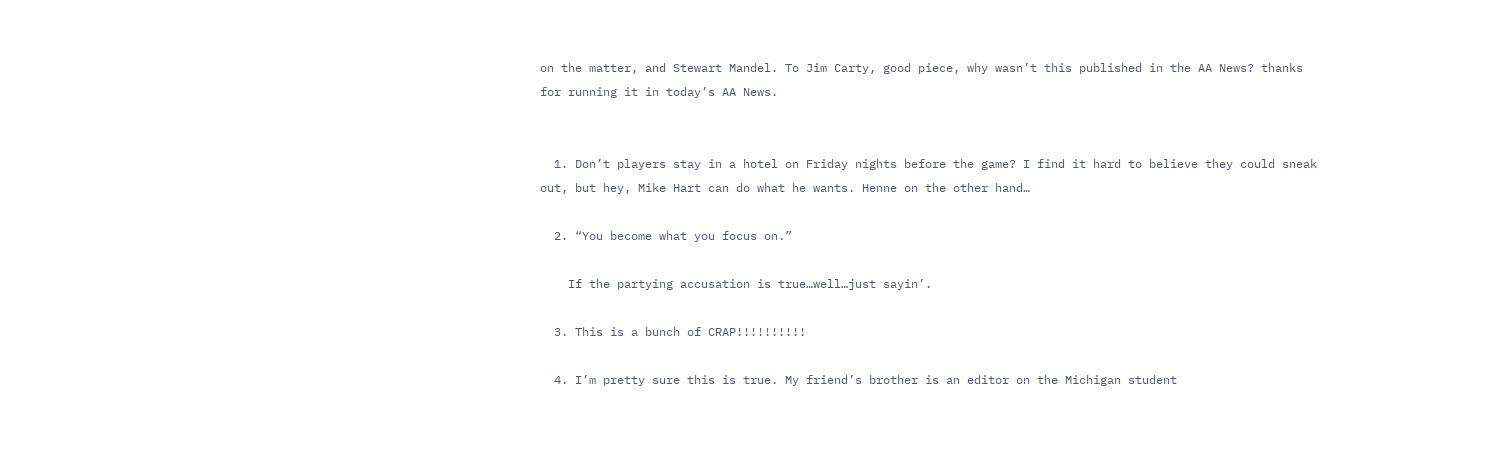on the matter, and Stewart Mandel. To Jim Carty, good piece, why wasn’t this published in the AA News? thanks for running it in today’s AA News.


  1. Don’t players stay in a hotel on Friday nights before the game? I find it hard to believe they could sneak out, but hey, Mike Hart can do what he wants. Henne on the other hand…

  2. “You become what you focus on.”

    If the partying accusation is true…well…just sayin’.

  3. This is a bunch of CRAP!!!!!!!!!!

  4. I’m pretty sure this is true. My friend’s brother is an editor on the Michigan student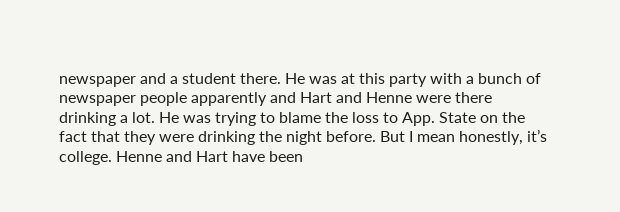newspaper and a student there. He was at this party with a bunch of newspaper people apparently and Hart and Henne were there drinking a lot. He was trying to blame the loss to App. State on the fact that they were drinking the night before. But I mean honestly, it’s college. Henne and Hart have been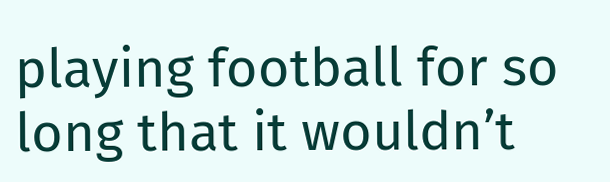playing football for so long that it wouldn’t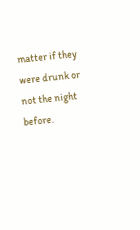matter if they were drunk or not the night before.